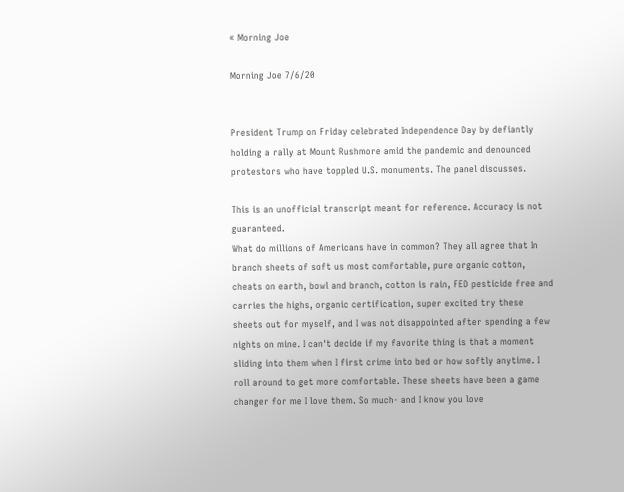« Morning Joe

Morning Joe 7/6/20


President Trump on Friday celebrated Independence Day by defiantly holding a rally at Mount Rushmore amid the pandemic and denounced protestors who have toppled U.S. monuments. The panel discusses.

This is an unofficial transcript meant for reference. Accuracy is not guaranteed.
What do millions of Americans have in common? They all agree that In branch sheets of soft us most comfortable, pure organic cotton, cheats on earth, bowl and branch, cotton is rain, FED pesticide free and carries the highs, organic certification, super excited try these sheets out for myself, and I was not disappointed after spending a few nights on mine. I can't decide if my favorite thing is that a moment sliding into them when I first crime into bed or how softly anytime. I roll around to get more comfortable. These sheets have been a game changer for me I love them. So much- and I know you love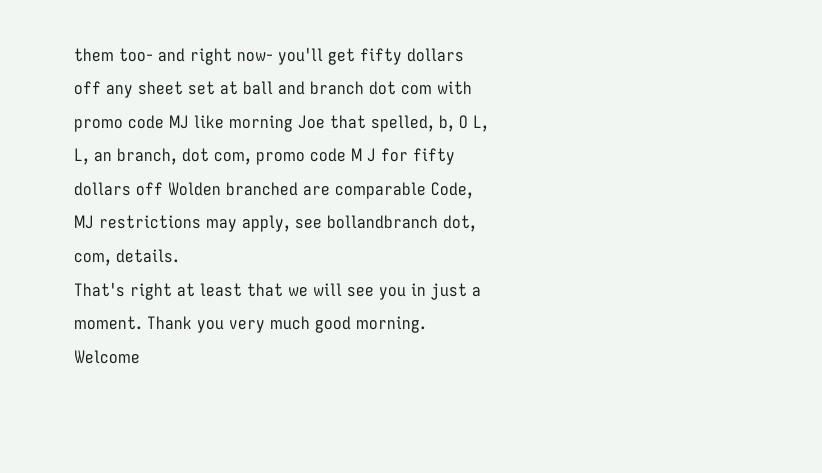them too- and right now- you'll get fifty dollars off any sheet set at ball and branch dot com with promo code MJ like morning Joe that spelled, b, O L, L, an branch, dot com, promo code M J for fifty dollars off Wolden branched are comparable Code, MJ restrictions may apply, see bollandbranch dot, com, details.
That's right at least that we will see you in just a moment. Thank you very much good morning. Welcome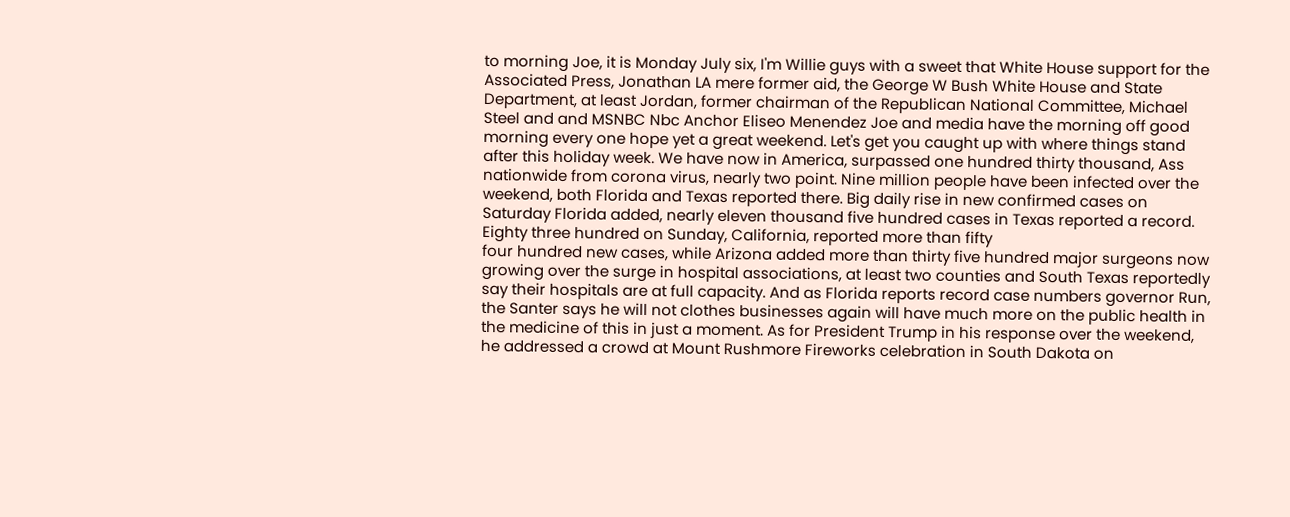to morning Joe, it is Monday July six, I'm Willie guys with a sweet that White House support for the Associated Press, Jonathan LA mere former aid, the George W Bush White House and State Department, at least Jordan, former chairman of the Republican National Committee, Michael Steel and and MSNBC Nbc Anchor Eliseo Menendez Joe and media have the morning off good morning every one hope yet a great weekend. Let's get you caught up with where things stand after this holiday week. We have now in America, surpassed one hundred thirty thousand, Ass nationwide from corona virus, nearly two point. Nine million people have been infected over the weekend, both Florida and Texas reported there. Big daily rise in new confirmed cases on Saturday Florida added, nearly eleven thousand five hundred cases in Texas reported a record. Eighty three hundred on Sunday, California, reported more than fifty
four hundred new cases, while Arizona added more than thirty five hundred major surgeons now growing over the surge in hospital associations, at least two counties and South Texas reportedly say their hospitals are at full capacity. And as Florida reports record case numbers governor Run, the Santer says he will not clothes businesses again will have much more on the public health in the medicine of this in just a moment. As for President Trump in his response over the weekend, he addressed a crowd at Mount Rushmore Fireworks celebration in South Dakota on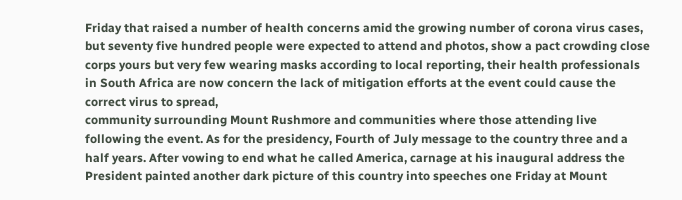Friday that raised a number of health concerns amid the growing number of corona virus cases, but seventy five hundred people were expected to attend and photos, show a pact crowding close corps yours but very few wearing masks according to local reporting, their health professionals in South Africa are now concern the lack of mitigation efforts at the event could cause the correct virus to spread,
community surrounding Mount Rushmore and communities where those attending live following the event. As for the presidency, Fourth of July message to the country three and a half years. After vowing to end what he called America, carnage at his inaugural address the President painted another dark picture of this country into speeches one Friday at Mount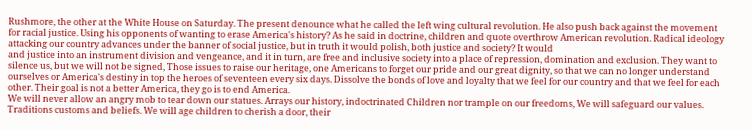Rushmore, the other at the White House on Saturday. The present denounce what he called the left wing cultural revolution. He also push back against the movement for racial justice. Using his opponents of wanting to erase America's history? As he said in doctrine, children and quote overthrow American revolution. Radical ideology attacking our country advances under the banner of social justice, but in truth it would polish, both justice and society? It would
and justice into an instrument division and vengeance, and it in turn, are free and inclusive society into a place of repression, domination and exclusion. They want to silence us, but we will not be signed, Those issues to raise our heritage, one Americans to forget our pride and our great dignity, so that we can no longer understand ourselves or America's destiny in top the heroes of seventeen every six days. Dissolve the bonds of love and loyalty that we feel for our country and that we feel for each other. Their goal is not a better America, they go is to end America.
We will never allow an angry mob to tear down our statues. Arrays our history, indoctrinated Children nor trample on our freedoms, We will safeguard our values. Traditions customs and beliefs. We will age children to cherish a door, their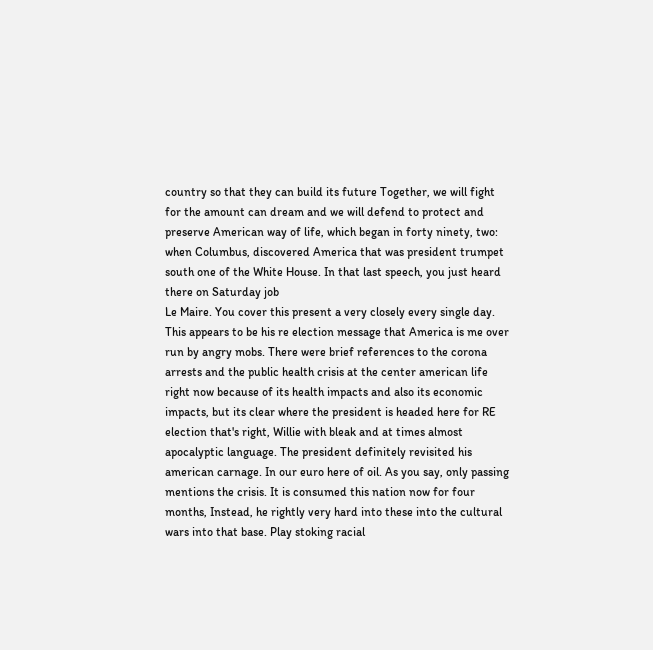country so that they can build its future Together, we will fight for the amount can dream and we will defend to protect and preserve American way of life, which began in forty ninety, two: when Columbus, discovered America that was president trumpet south one of the White House. In that last speech, you just heard there on Saturday job
Le Maire. You cover this present a very closely every single day. This appears to be his re election message that America is me over run by angry mobs. There were brief references to the corona arrests and the public health crisis at the center american life right now because of its health impacts and also its economic impacts, but its clear where the president is headed here for RE election that's right, Willie with bleak and at times almost apocalyptic language. The president definitely revisited his american carnage. In our euro here of oil. As you say, only passing mentions the crisis. It is consumed this nation now for four months, Instead, he rightly very hard into these into the cultural wars into that base. Play stoking racial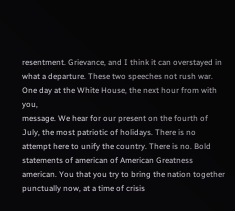resentment. Grievance, and I think it can overstayed in what a departure. These two speeches not rush war. One day at the White House, the next hour from with you,
message. We hear for our present on the fourth of July, the most patriotic of holidays. There is no attempt here to unify the country. There is no. Bold statements of american of American Greatness american. You that you try to bring the nation together punctually now, at a time of crisis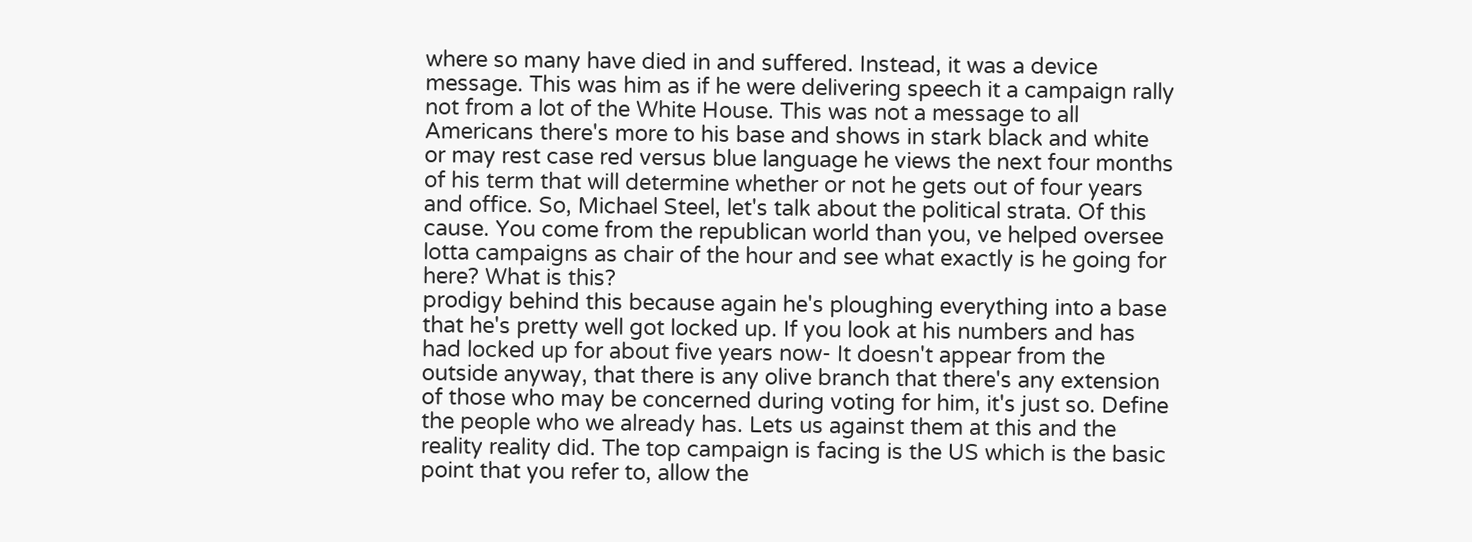where so many have died in and suffered. Instead, it was a device message. This was him as if he were delivering speech it a campaign rally not from a lot of the White House. This was not a message to all Americans there's more to his base and shows in stark black and white or may rest case red versus blue language he views the next four months of his term that will determine whether or not he gets out of four years and office. So, Michael Steel, let's talk about the political strata. Of this cause. You come from the republican world than you, ve helped oversee lotta campaigns as chair of the hour and see what exactly is he going for here? What is this?
prodigy behind this because again he's ploughing everything into a base that he's pretty well got locked up. If you look at his numbers and has had locked up for about five years now- It doesn't appear from the outside anyway, that there is any olive branch that there's any extension of those who may be concerned during voting for him, it's just so. Define the people who we already has. Lets us against them at this and the reality reality did. The top campaign is facing is the US which is the basic point that you refer to, allow the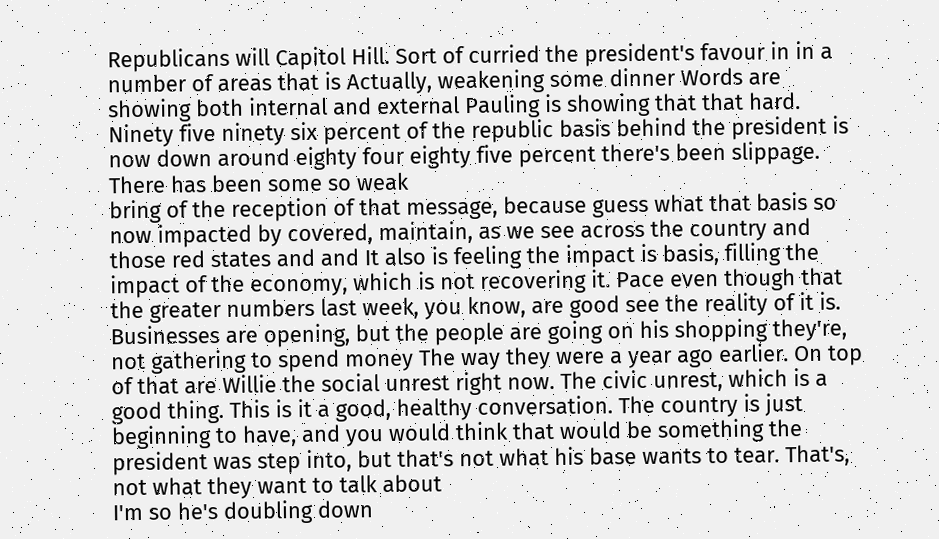Republicans will Capitol Hill. Sort of curried the president's favour in in a number of areas that is Actually, weakening some dinner Words are showing both internal and external Pauling is showing that that hard. Ninety five ninety six percent of the republic basis behind the president is now down around eighty four eighty five percent there's been slippage. There has been some so weak
bring of the reception of that message, because guess what that basis so now impacted by covered, maintain, as we see across the country and those red states and and It also is feeling the impact is basis, filling the impact of the economy, which is not recovering it. Pace even though that the greater numbers last week, you know, are good see the reality of it is. Businesses are opening, but the people are going on his shopping they're, not gathering to spend money The way they were a year ago earlier. On top of that are Willie the social unrest right now. The civic unrest, which is a good thing. This is it a good, healthy conversation. The country is just beginning to have, and you would think that would be something the president was step into, but that's not what his base wants to tear. That's, not what they want to talk about
I'm so he's doubling down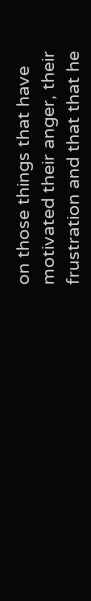on those things that have motivated their anger, their frustration and that that he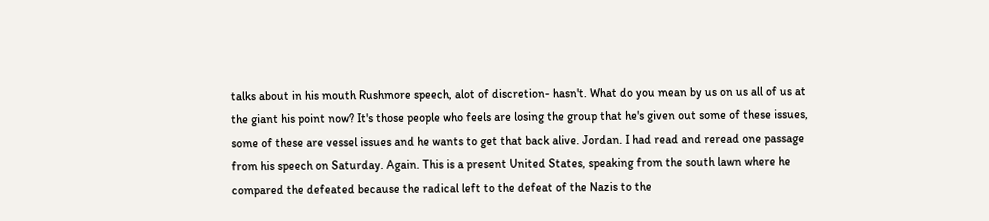talks about in his mouth Rushmore speech, alot of discretion- hasn't. What do you mean by us on us all of us at the giant his point now? It's those people who feels are losing the group that he's given out some of these issues, some of these are vessel issues and he wants to get that back alive. Jordan. I had read and reread one passage from his speech on Saturday. Again. This is a present United States, speaking from the south lawn where he compared the defeated because the radical left to the defeat of the Nazis to the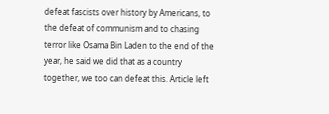defeat fascists over history by Americans, to the defeat of communism and to chasing terror like Osama Bin Laden to the end of the year, he said we did that as a country together, we too can defeat this. Article left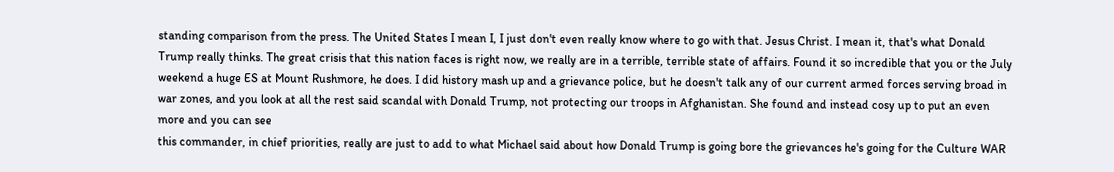standing comparison from the press. The United States I mean I, I just don't even really know where to go with that. Jesus Christ. I mean it, that's what Donald Trump really thinks. The great crisis that this nation faces is right now, we really are in a terrible, terrible state of affairs. Found it so incredible that you or the July weekend a huge ES at Mount Rushmore, he does. I did history mash up and a grievance police, but he doesn't talk any of our current armed forces serving broad in war zones, and you look at all the rest said scandal with Donald Trump, not protecting our troops in Afghanistan. She found and instead cosy up to put an even more and you can see
this commander, in chief priorities, really are just to add to what Michael said about how Donald Trump is going bore the grievances he's going for the Culture WAR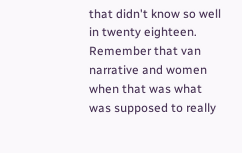that didn't know so well in twenty eighteen. Remember that van narrative and women when that was what was supposed to really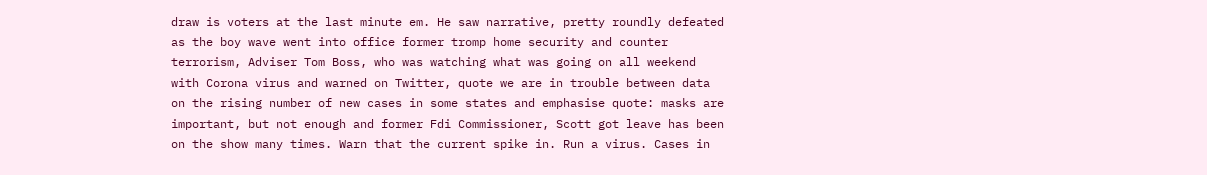draw is voters at the last minute em. He saw narrative, pretty roundly defeated as the boy wave went into office former tromp home security and counter terrorism, Adviser Tom Boss, who was watching what was going on all weekend with Corona virus and warned on Twitter, quote we are in trouble between data on the rising number of new cases in some states and emphasise quote: masks are important, but not enough and former Fdi Commissioner, Scott got leave has been on the show many times. Warn that the current spike in. Run a virus. Cases in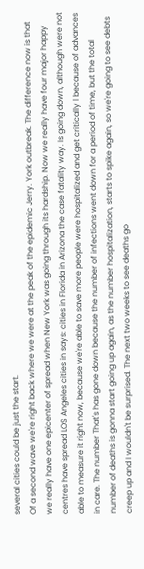several cities could be just the start.
Of a second wave we're right back where we were at the peak of the epidemic Jerry. York outbreak. The difference now is that we really have one epicenter of spread when New York was going through its hardship. Now we really have four major happy centres have spread LOS Angeles cities in says: cities in Florida in Arizona the case fatality way. Is going down, although were not able to measure it right now, because we're able to save more people were hospitalized and get critically l because of advances in care. The number That's has gone down because the number of infections went down for a period of time, but the total number of deaths is gonna start going up again, as the number hospitalization, starts to spike again, so we're going to see debts creep up and I wouldn't be surprised. The next two weeks to see deaths go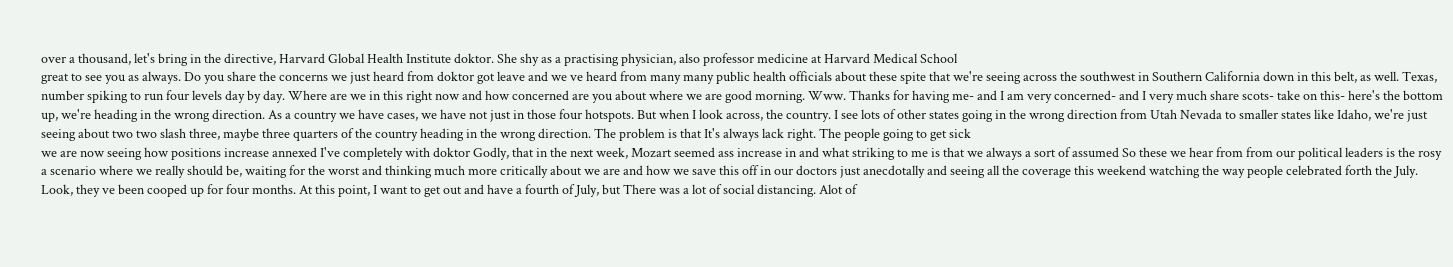over a thousand, let's bring in the directive, Harvard Global Health Institute doktor. She shy as a practising physician, also professor medicine at Harvard Medical School
great to see you as always. Do you share the concerns we just heard from doktor got leave and we ve heard from many many public health officials about these spite that we're seeing across the southwest in Southern California down in this belt, as well. Texas, number spiking to run four levels day by day. Where are we in this right now and how concerned are you about where we are good morning. Www. Thanks for having me- and I am very concerned- and I very much share scots- take on this- here's the bottom up, we're heading in the wrong direction. As a country we have cases, we have not just in those four hotspots. But when I look across, the country. I see lots of other states going in the wrong direction from Utah Nevada to smaller states like Idaho, we're just seeing about two two slash three, maybe three quarters of the country heading in the wrong direction. The problem is that It's always lack right. The people going to get sick
we are now seeing how positions increase annexed I've completely with doktor Godly, that in the next week, Mozart seemed ass increase in and what striking to me is that we always a sort of assumed So these we hear from from our political leaders is the rosy a scenario where we really should be, waiting for the worst and thinking much more critically about we are and how we save this off in our doctors just anecdotally and seeing all the coverage this weekend watching the way people celebrated forth the July. Look, they ve been cooped up for four months. At this point, I want to get out and have a fourth of July, but There was a lot of social distancing. Alot of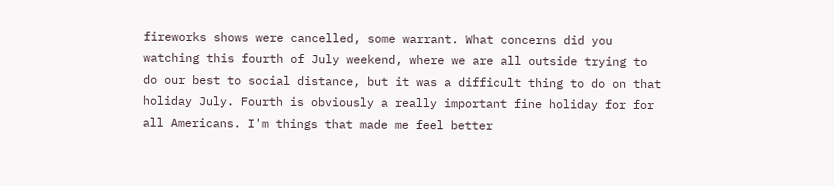fireworks shows were cancelled, some warrant. What concerns did you watching this fourth of July weekend, where we are all outside trying to do our best to social distance, but it was a difficult thing to do on that holiday July. Fourth is obviously a really important fine holiday for for all Americans. I'm things that made me feel better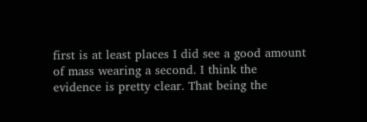first is at least places I did see a good amount of mass wearing a second. I think the evidence is pretty clear. That being the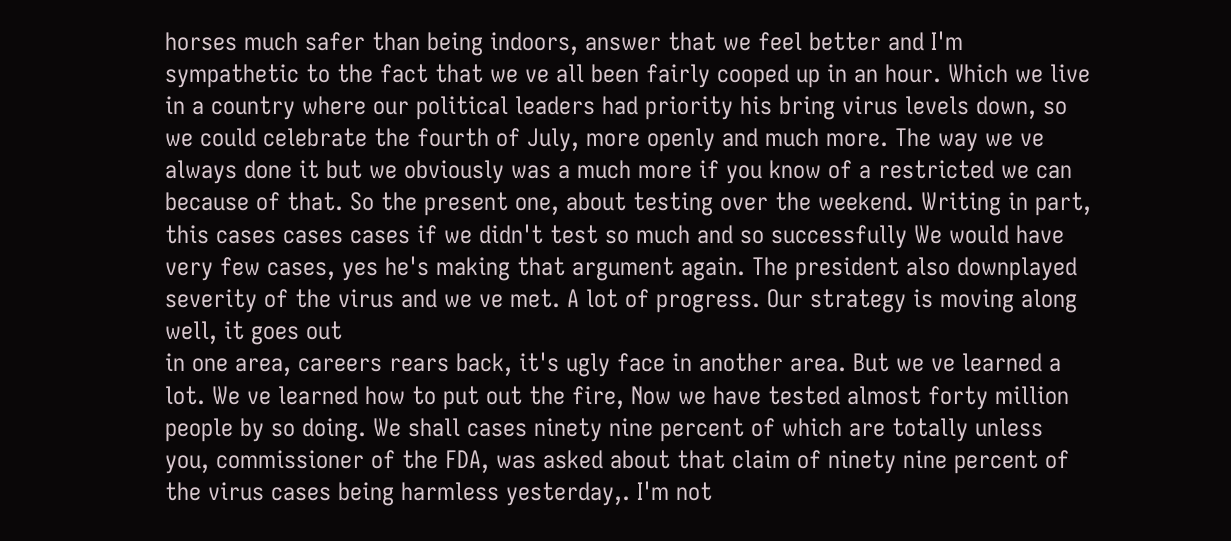horses much safer than being indoors, answer that we feel better and I'm sympathetic to the fact that we ve all been fairly cooped up in an hour. Which we live in a country where our political leaders had priority his bring virus levels down, so we could celebrate the fourth of July, more openly and much more. The way we ve always done it but we obviously was a much more if you know of a restricted we can because of that. So the present one, about testing over the weekend. Writing in part, this cases cases cases if we didn't test so much and so successfully We would have very few cases, yes he's making that argument again. The president also downplayed severity of the virus and we ve met. A lot of progress. Our strategy is moving along well, it goes out
in one area, careers rears back, it's ugly face in another area. But we ve learned a lot. We ve learned how to put out the fire, Now we have tested almost forty million people by so doing. We shall cases ninety nine percent of which are totally unless you, commissioner of the FDA, was asked about that claim of ninety nine percent of the virus cases being harmless yesterday,. I'm not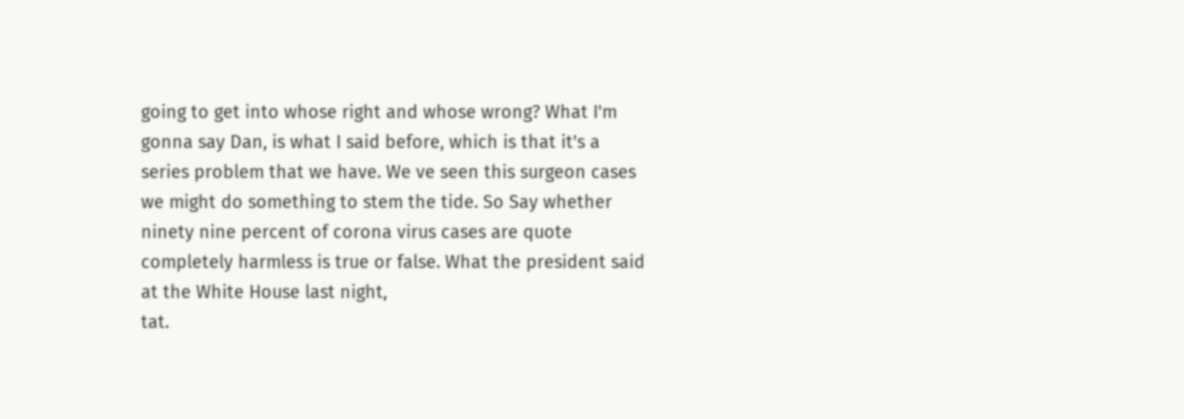going to get into whose right and whose wrong? What I'm gonna say Dan, is what I said before, which is that it's a series problem that we have. We ve seen this surgeon cases we might do something to stem the tide. So Say whether ninety nine percent of corona virus cases are quote completely harmless is true or false. What the president said at the White House last night,
tat.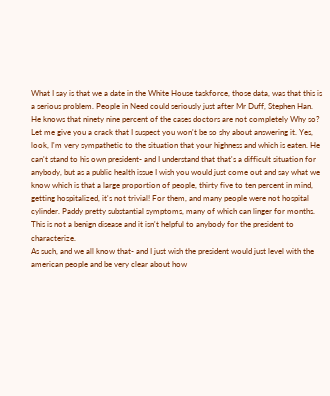What I say is that we a date in the White House taskforce, those data, was that this is a serious problem. People in Need could seriously just after Mr Duff, Stephen Han. He knows that ninety nine percent of the cases doctors are not completely Why so? Let me give you a crack that I suspect you won't be so shy about answering it. Yes, look, I'm very sympathetic to the situation that your highness and which is eaten. He can't stand to his own president- and I understand that that's a difficult situation for anybody, but as a public health issue I wish you would just come out and say what we know which is that a large proportion of people, thirty five to ten percent in mind, getting hospitalized, it's not trivial! For them, and many people were not hospital cylinder. Paddy pretty substantial symptoms, many of which can linger for months. This is not a benign disease and it isn't helpful to anybody for the president to characterize.
As such, and we all know that- and I just wish the president would just level with the american people and be very clear about how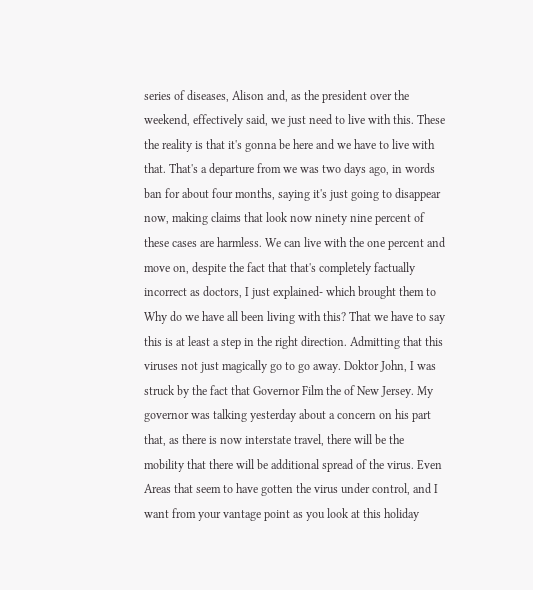series of diseases, Alison and, as the president over the weekend, effectively said, we just need to live with this. These the reality is that it's gonna be here and we have to live with that. That's a departure from we was two days ago, in words ban for about four months, saying it's just going to disappear now, making claims that look now ninety nine percent of these cases are harmless. We can live with the one percent and move on, despite the fact that that's completely factually incorrect as doctors, I just explained- which brought them to Why do we have all been living with this? That we have to say this is at least a step in the right direction. Admitting that this viruses not just magically go to go away. Doktor John, I was struck by the fact that Governor Film the of New Jersey. My governor was talking yesterday about a concern on his part that, as there is now interstate travel, there will be the
mobility that there will be additional spread of the virus. Even Areas that seem to have gotten the virus under control, and I want from your vantage point as you look at this holiday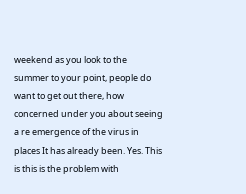weekend as you look to the summer to your point, people do want to get out there, how concerned under you about seeing a re emergence of the virus in places It has already been. Yes. This is this is the problem with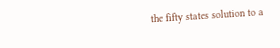the fifty states solution to a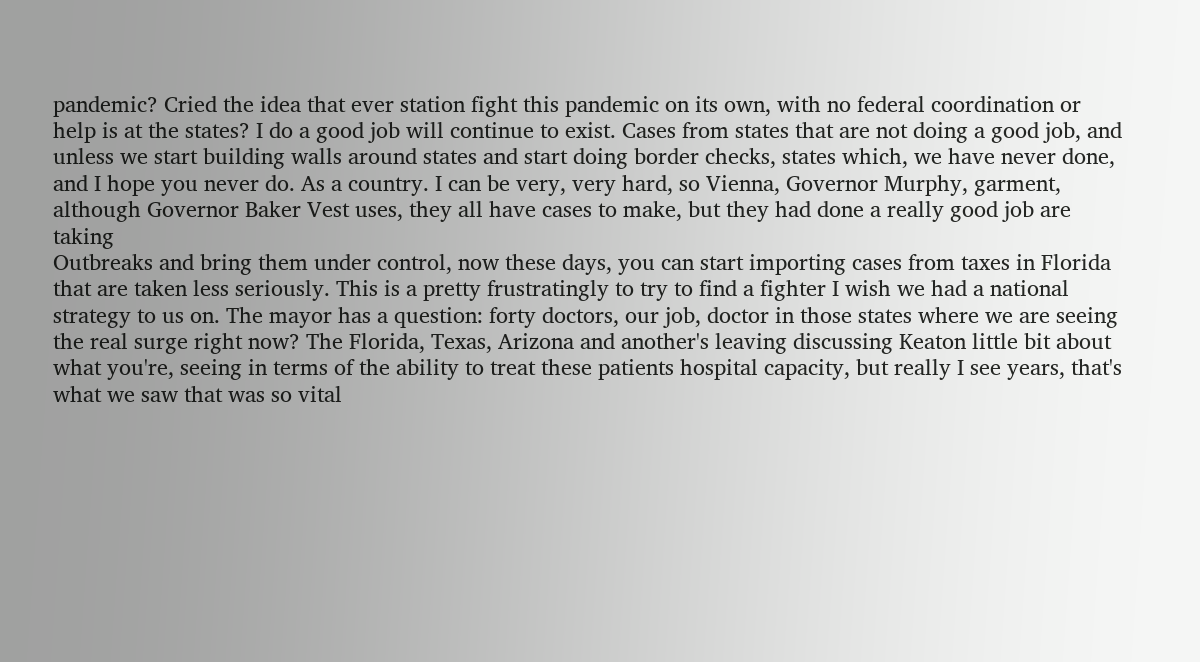pandemic? Cried the idea that ever station fight this pandemic on its own, with no federal coordination or help is at the states? I do a good job will continue to exist. Cases from states that are not doing a good job, and unless we start building walls around states and start doing border checks, states which, we have never done, and I hope you never do. As a country. I can be very, very hard, so Vienna, Governor Murphy, garment, although Governor Baker Vest uses, they all have cases to make, but they had done a really good job are taking
Outbreaks and bring them under control, now these days, you can start importing cases from taxes in Florida that are taken less seriously. This is a pretty frustratingly to try to find a fighter I wish we had a national strategy to us on. The mayor has a question: forty doctors, our job, doctor in those states where we are seeing the real surge right now? The Florida, Texas, Arizona and another's leaving discussing Keaton little bit about what you're, seeing in terms of the ability to treat these patients hospital capacity, but really I see years, that's what we saw that was so vital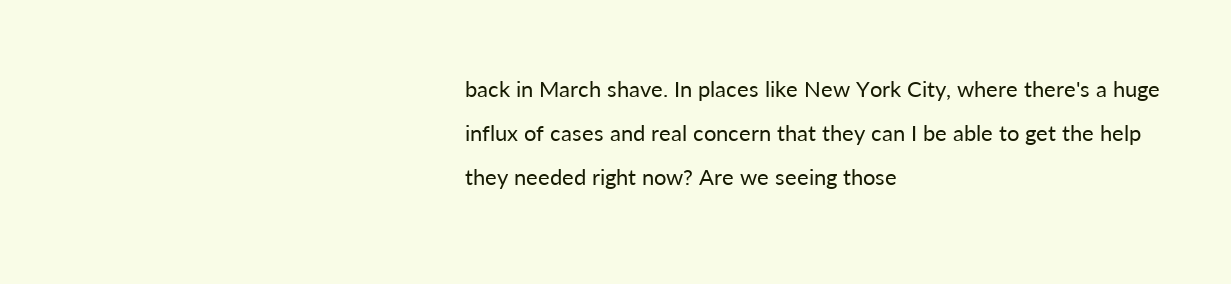back in March shave. In places like New York City, where there's a huge influx of cases and real concern that they can I be able to get the help they needed right now? Are we seeing those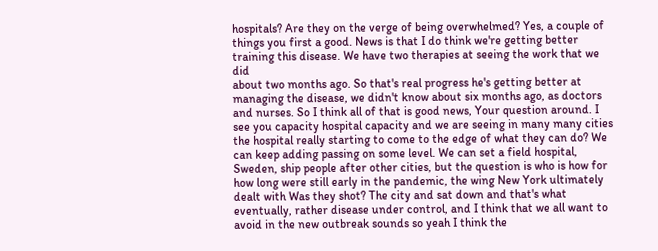hospitals? Are they on the verge of being overwhelmed? Yes, a couple of things you first a good. News is that I do think we're getting better training this disease. We have two therapies at seeing the work that we did
about two months ago. So that's real progress he's getting better at managing the disease, we didn't know about six months ago, as doctors and nurses. So I think all of that is good news, Your question around. I see you capacity hospital capacity and we are seeing in many many cities the hospital really starting to come to the edge of what they can do? We can keep adding passing on some level. We can set a field hospital, Sweden, ship people after other cities, but the question is who is how for how long were still early in the pandemic, the wing New York ultimately dealt with Was they shot? The city and sat down and that's what eventually, rather disease under control, and I think that we all want to avoid in the new outbreak sounds so yeah I think the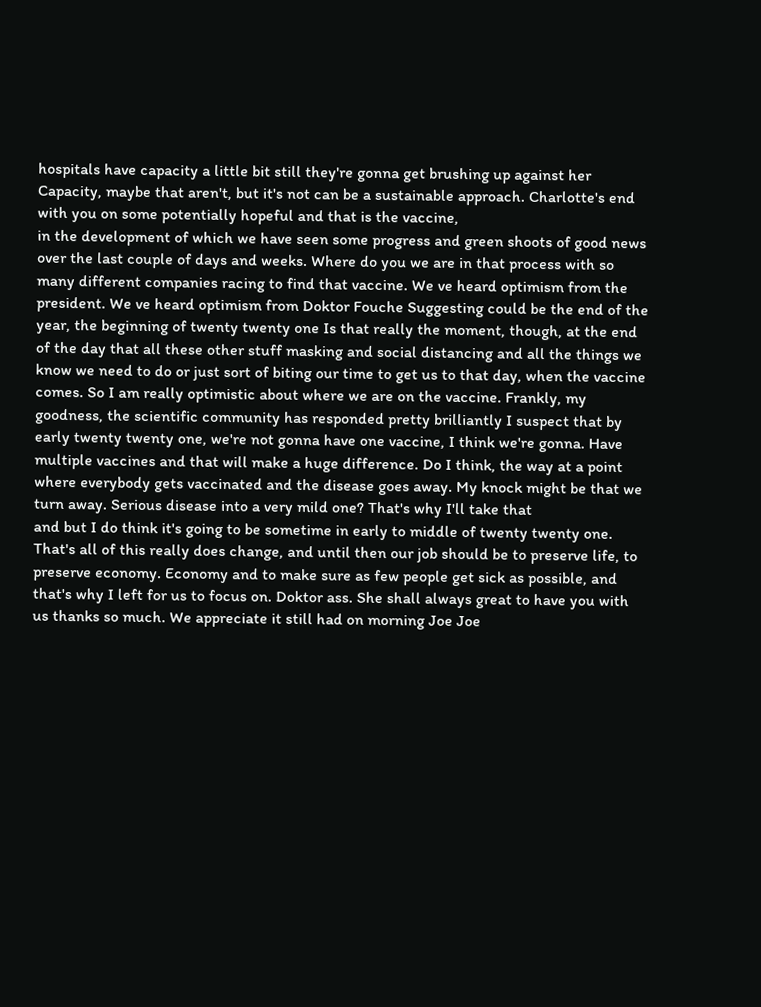hospitals have capacity a little bit still they're gonna get brushing up against her Capacity, maybe that aren't, but it's not can be a sustainable approach. Charlotte's end with you on some potentially hopeful and that is the vaccine,
in the development of which we have seen some progress and green shoots of good news over the last couple of days and weeks. Where do you we are in that process with so many different companies racing to find that vaccine. We ve heard optimism from the president. We ve heard optimism from Doktor Fouche Suggesting could be the end of the year, the beginning of twenty twenty one Is that really the moment, though, at the end of the day that all these other stuff masking and social distancing and all the things we know we need to do or just sort of biting our time to get us to that day, when the vaccine comes. So I am really optimistic about where we are on the vaccine. Frankly, my goodness, the scientific community has responded pretty brilliantly I suspect that by early twenty twenty one, we're not gonna have one vaccine, I think we're gonna. Have multiple vaccines and that will make a huge difference. Do I think, the way at a point where everybody gets vaccinated and the disease goes away. My knock might be that we turn away. Serious disease into a very mild one? That's why I'll take that
and but I do think it's going to be sometime in early to middle of twenty twenty one. That's all of this really does change, and until then our job should be to preserve life, to preserve economy. Economy and to make sure as few people get sick as possible, and that's why I left for us to focus on. Doktor ass. She shall always great to have you with us thanks so much. We appreciate it still had on morning Joe Joe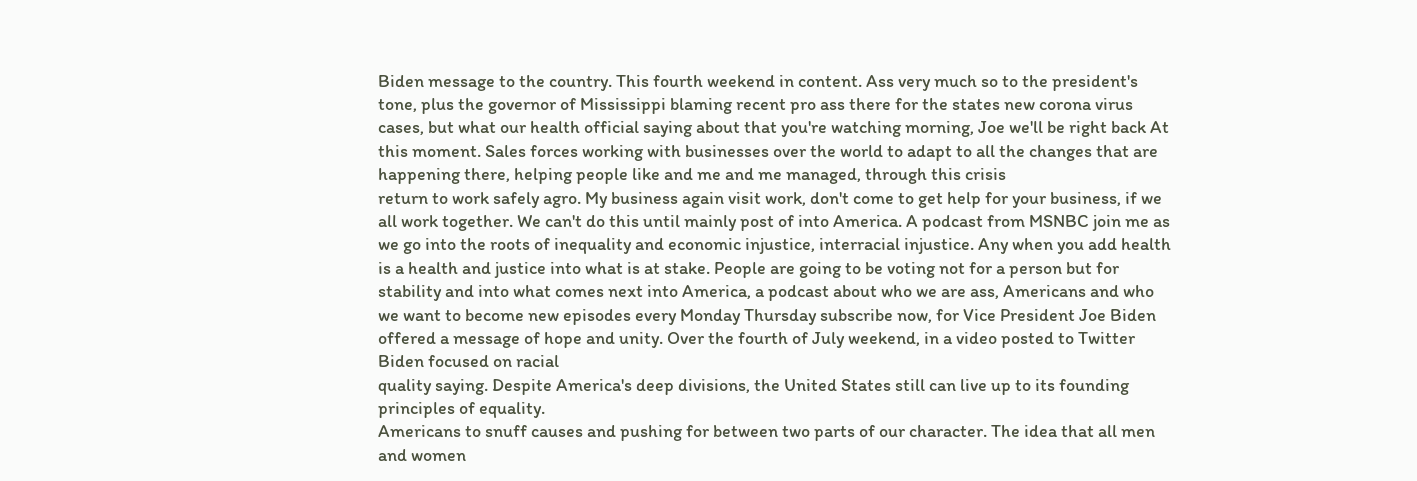Biden message to the country. This fourth weekend in content. Ass very much so to the president's tone, plus the governor of Mississippi blaming recent pro ass there for the states new corona virus cases, but what our health official saying about that you're watching morning, Joe we'll be right back At this moment. Sales forces working with businesses over the world to adapt to all the changes that are happening there, helping people like and me and me managed, through this crisis
return to work safely agro. My business again visit work, don't come to get help for your business, if we all work together. We can't do this until mainly post of into America. A podcast from MSNBC join me as we go into the roots of inequality and economic injustice, interracial injustice. Any when you add health is a health and justice into what is at stake. People are going to be voting not for a person but for stability and into what comes next into America, a podcast about who we are ass, Americans and who we want to become new episodes every Monday Thursday subscribe now, for Vice President Joe Biden offered a message of hope and unity. Over the fourth of July weekend, in a video posted to Twitter Biden focused on racial
quality saying. Despite America's deep divisions, the United States still can live up to its founding principles of equality.
Americans to snuff causes and pushing for between two parts of our character. The idea that all men and women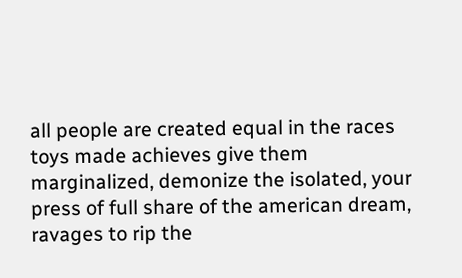all people are created equal in the races toys made achieves give them marginalized, demonize the isolated, your press of full share of the american dream, ravages to rip the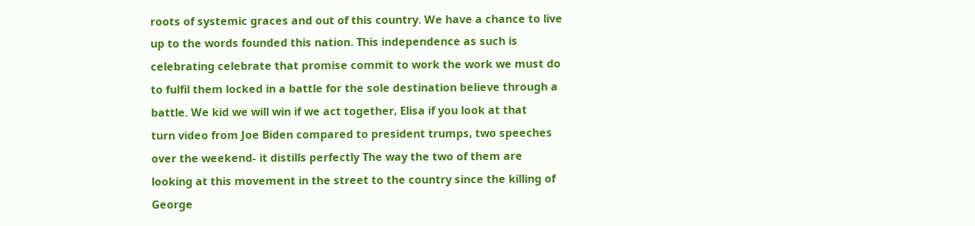roots of systemic graces and out of this country. We have a chance to live up to the words founded this nation. This independence as such is celebrating celebrate that promise commit to work the work we must do to fulfil them locked in a battle for the sole destination believe through a battle. We kid we will win if we act together, Elisa if you look at that
turn video from Joe Biden compared to president trumps, two speeches over the weekend- it distills perfectly The way the two of them are looking at this movement in the street to the country since the killing of George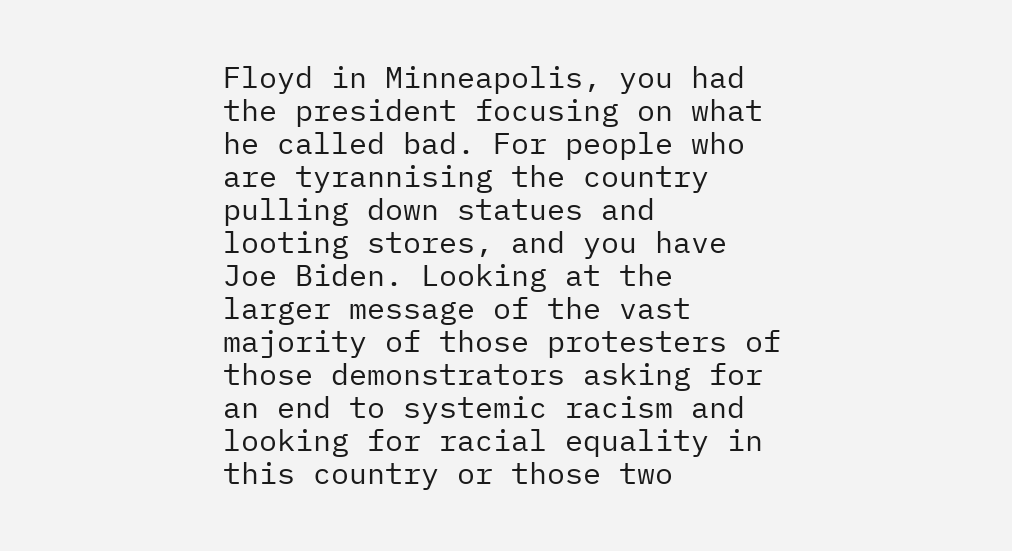Floyd in Minneapolis, you had the president focusing on what he called bad. For people who are tyrannising the country pulling down statues and looting stores, and you have Joe Biden. Looking at the larger message of the vast majority of those protesters of those demonstrators asking for an end to systemic racism and looking for racial equality in this country or those two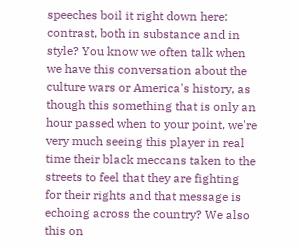speeches boil it right down here: contrast, both in substance and in style? You know we often talk when we have this conversation about the culture wars or America's history, as though this something that is only an hour passed when to your point, we're very much seeing this player in real time their black meccans taken to the streets to feel that they are fighting for their rights and that message is echoing across the country? We also this on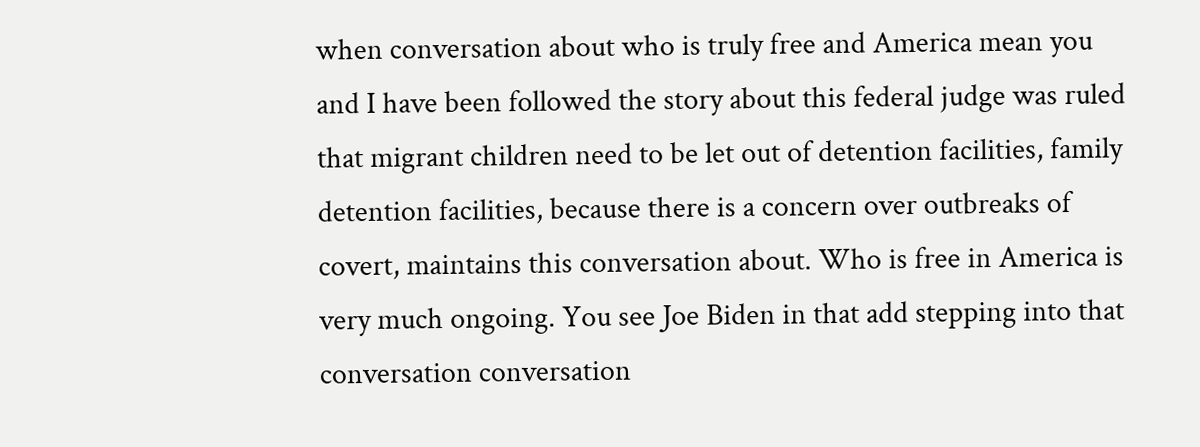when conversation about who is truly free and America mean you and I have been followed the story about this federal judge was ruled that migrant children need to be let out of detention facilities, family detention facilities, because there is a concern over outbreaks of covert, maintains this conversation about. Who is free in America is very much ongoing. You see Joe Biden in that add stepping into that conversation conversation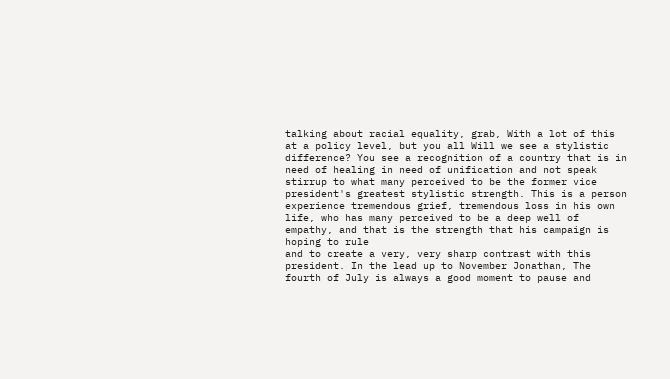talking about racial equality, grab, With a lot of this at a policy level, but you all Will we see a stylistic difference? You see a recognition of a country that is in need of healing in need of unification and not speak stirrup to what many perceived to be the former vice president's greatest stylistic strength. This is a person experience tremendous grief, tremendous loss in his own life, who has many perceived to be a deep well of empathy, and that is the strength that his campaign is hoping to rule
and to create a very, very sharp contrast with this president. In the lead up to November Jonathan, The fourth of July is always a good moment to pause and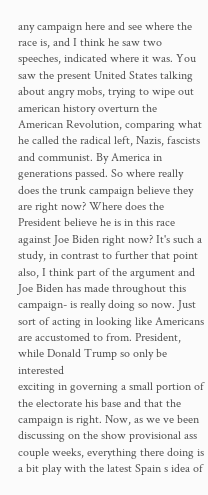any campaign here and see where the race is, and I think he saw two speeches, indicated where it was. You saw the present United States talking about angry mobs, trying to wipe out american history overturn the American Revolution, comparing what he called the radical left, Nazis, fascists and communist. By America in generations passed. So where really does the trunk campaign believe they are right now? Where does the President believe he is in this race against Joe Biden right now? It's such a study, in contrast to further that point also, I think part of the argument and Joe Biden has made throughout this campaign- is really doing so now. Just sort of acting in looking like Americans are accustomed to from. President, while Donald Trump so only be interested
exciting in governing a small portion of the electorate his base and that the campaign is right. Now, as we ve been discussing on the show provisional ass couple weeks, everything there doing is a bit play with the latest Spain s idea of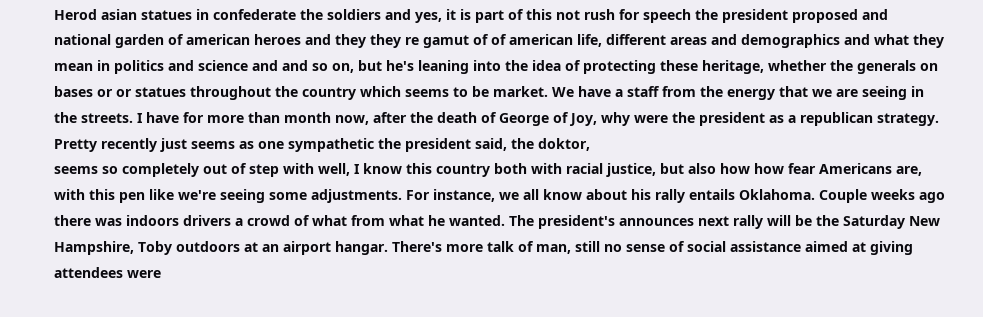Herod asian statues in confederate the soldiers and yes, it is part of this not rush for speech the president proposed and national garden of american heroes and they they re gamut of of american life, different areas and demographics and what they mean in politics and science and and so on, but he's leaning into the idea of protecting these heritage, whether the generals on bases or or statues throughout the country which seems to be market. We have a staff from the energy that we are seeing in the streets. I have for more than month now, after the death of George of Joy, why were the president as a republican strategy. Pretty recently just seems as one sympathetic the president said, the doktor,
seems so completely out of step with well, I know this country both with racial justice, but also how how fear Americans are, with this pen like we're seeing some adjustments. For instance, we all know about his rally entails Oklahoma. Couple weeks ago there was indoors drivers a crowd of what from what he wanted. The president's announces next rally will be the Saturday New Hampshire, Toby outdoors at an airport hangar. There's more talk of man, still no sense of social assistance aimed at giving attendees were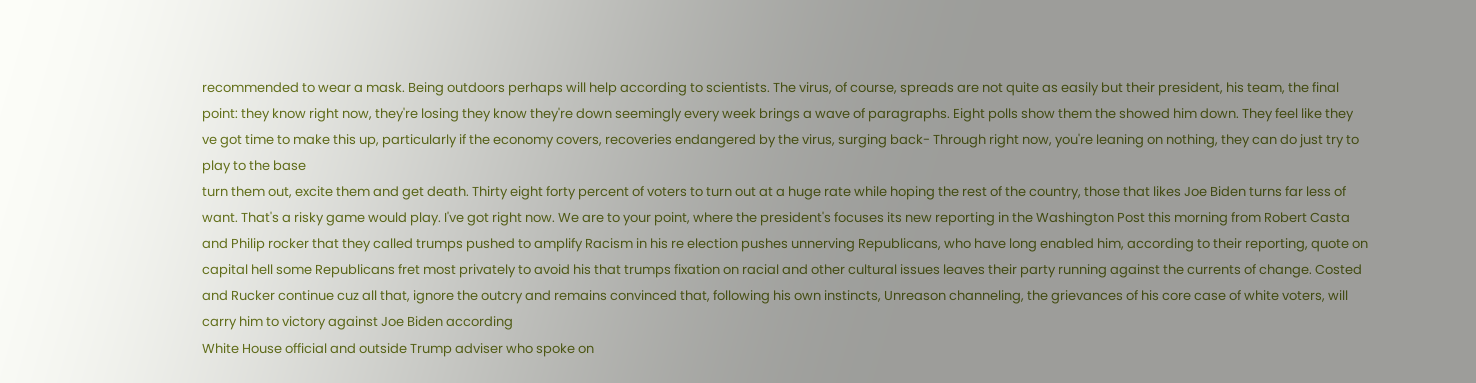recommended to wear a mask. Being outdoors perhaps will help according to scientists. The virus, of course, spreads are not quite as easily but their president, his team, the final point: they know right now, they're losing they know they're down seemingly every week brings a wave of paragraphs. Eight polls show them the showed him down. They feel like they ve got time to make this up, particularly if the economy covers, recoveries endangered by the virus, surging back- Through right now, you're leaning on nothing, they can do just try to play to the base
turn them out, excite them and get death. Thirty eight forty percent of voters to turn out at a huge rate while hoping the rest of the country, those that likes Joe Biden turns far less of want. That's a risky game would play. I've got right now. We are to your point, where the president's focuses its new reporting in the Washington Post this morning from Robert Casta and Philip rocker that they called trumps pushed to amplify Racism in his re election pushes unnerving Republicans, who have long enabled him, according to their reporting, quote on capital hell some Republicans fret most privately to avoid his that trumps fixation on racial and other cultural issues leaves their party running against the currents of change. Costed and Rucker continue cuz all that, ignore the outcry and remains convinced that, following his own instincts, Unreason channeling, the grievances of his core case of white voters, will carry him to victory against Joe Biden according
White House official and outside Trump adviser who spoke on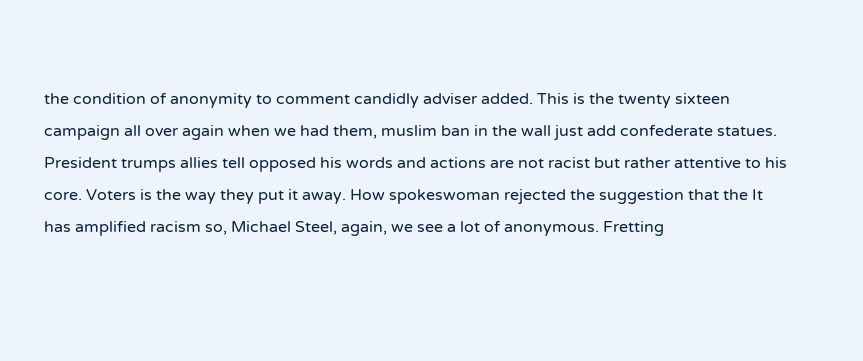the condition of anonymity to comment candidly adviser added. This is the twenty sixteen campaign all over again when we had them, muslim ban in the wall just add confederate statues. President trumps allies tell opposed his words and actions are not racist but rather attentive to his core. Voters is the way they put it away. How spokeswoman rejected the suggestion that the It has amplified racism so, Michael Steel, again, we see a lot of anonymous. Fretting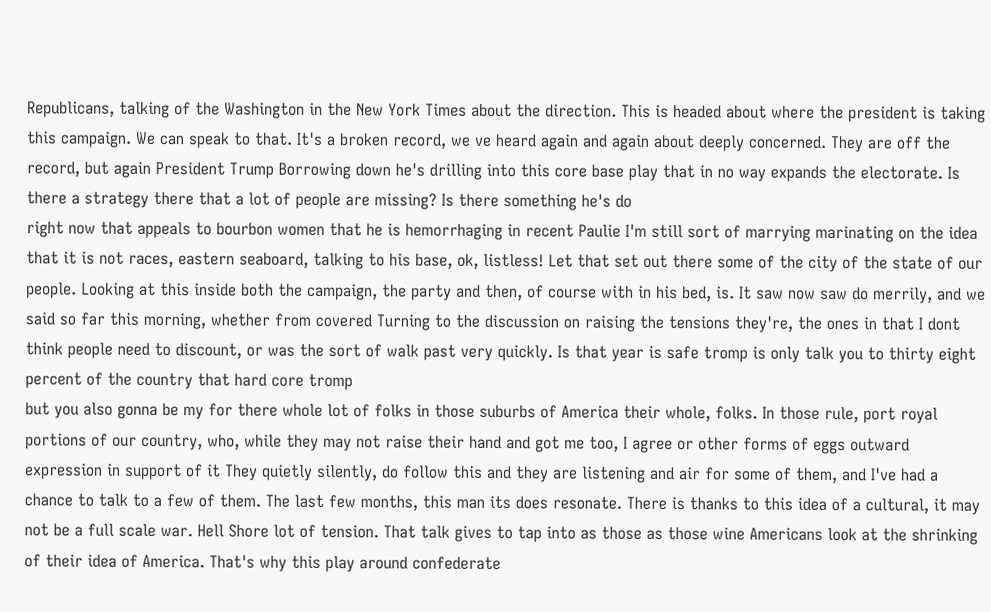Republicans, talking of the Washington in the New York Times about the direction. This is headed about where the president is taking this campaign. We can speak to that. It's a broken record, we ve heard again and again about deeply concerned. They are off the record, but again President Trump Borrowing down he's drilling into this core base play that in no way expands the electorate. Is there a strategy there that a lot of people are missing? Is there something he's do
right now that appeals to bourbon women that he is hemorrhaging in recent Paulie I'm still sort of marrying marinating on the idea that it is not races, eastern seaboard, talking to his base, ok, listless! Let that set out there some of the city of the state of our people. Looking at this inside both the campaign, the party and then, of course with in his bed, is. It saw now saw do merrily, and we said so far this morning, whether from covered Turning to the discussion on raising the tensions they're, the ones in that I dont think people need to discount, or was the sort of walk past very quickly. Is that year is safe tromp is only talk you to thirty eight percent of the country that hard core tromp
but you also gonna be my for there whole lot of folks in those suburbs of America their whole, folks. In those rule, port royal portions of our country, who, while they may not raise their hand and got me too, I agree or other forms of eggs outward expression in support of it They quietly silently, do follow this and they are listening and air for some of them, and I've had a chance to talk to a few of them. The last few months, this man its does resonate. There is thanks to this idea of a cultural, it may not be a full scale war. Hell Shore lot of tension. That talk gives to tap into as those as those wine Americans look at the shrinking of their idea of America. That's why this play around confederate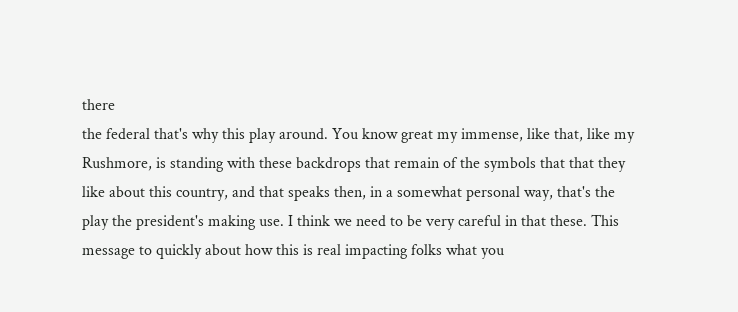there
the federal that's why this play around. You know great my immense, like that, like my Rushmore, is standing with these backdrops that remain of the symbols that that they like about this country, and that speaks then, in a somewhat personal way, that's the play the president's making use. I think we need to be very careful in that these. This message to quickly about how this is real impacting folks what you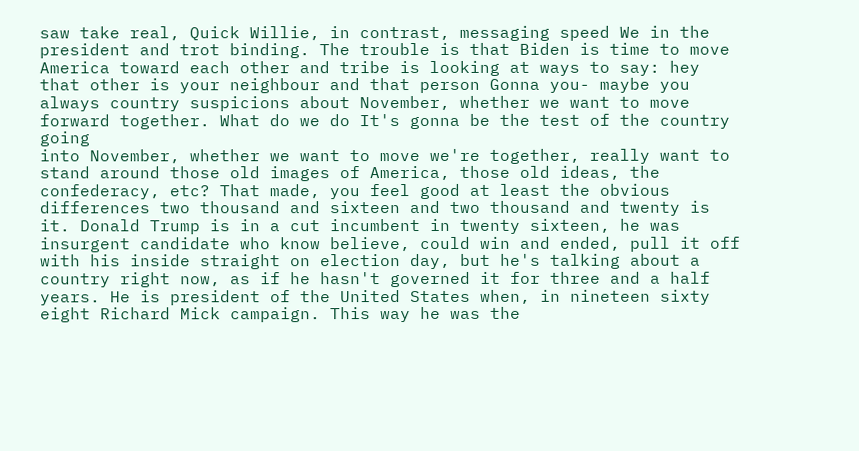saw take real, Quick Willie, in contrast, messaging speed We in the president and trot binding. The trouble is that Biden is time to move America toward each other and tribe is looking at ways to say: hey that other is your neighbour and that person Gonna you- maybe you always country suspicions about November, whether we want to move forward together. What do we do It's gonna be the test of the country going
into November, whether we want to move we're together, really want to stand around those old images of America, those old ideas, the confederacy, etc? That made, you feel good at least the obvious differences two thousand and sixteen and two thousand and twenty is it. Donald Trump is in a cut incumbent in twenty sixteen, he was insurgent candidate who know believe, could win and ended, pull it off with his inside straight on election day, but he's talking about a country right now, as if he hasn't governed it for three and a half years. He is president of the United States when, in nineteen sixty eight Richard Mick campaign. This way he was the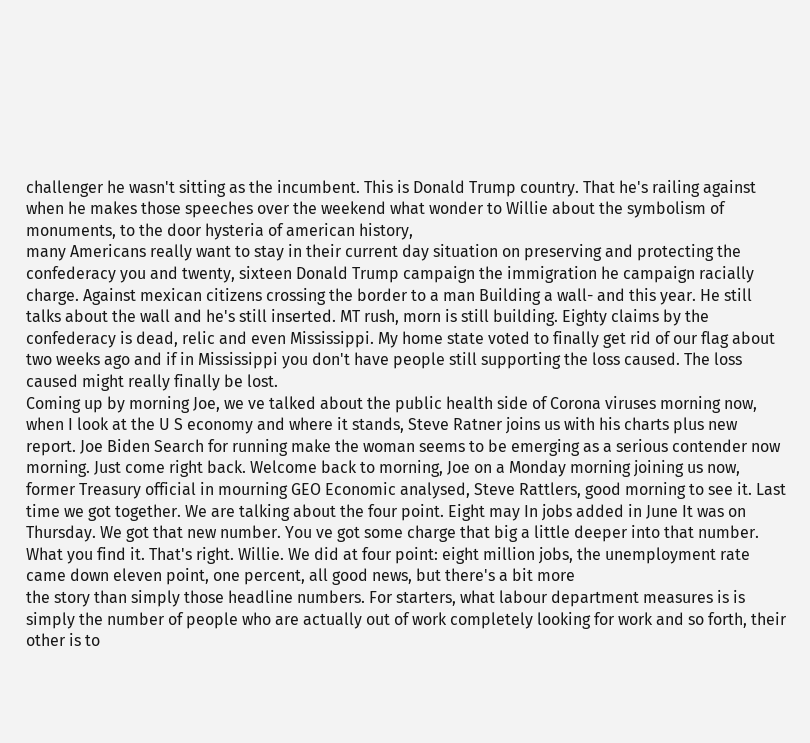challenger he wasn't sitting as the incumbent. This is Donald Trump country. That he's railing against when he makes those speeches over the weekend what wonder to Willie about the symbolism of monuments, to the door hysteria of american history,
many Americans really want to stay in their current day situation on preserving and protecting the confederacy you and twenty, sixteen Donald Trump campaign the immigration he campaign racially charge. Against mexican citizens crossing the border to a man Building a wall- and this year. He still talks about the wall and he's still inserted. MT rush, morn is still building. Eighty claims by the confederacy is dead, relic and even Mississippi. My home state voted to finally get rid of our flag about two weeks ago and if in Mississippi you don't have people still supporting the loss caused. The loss caused might really finally be lost.
Coming up by morning Joe, we ve talked about the public health side of Corona viruses morning now, when I look at the U S economy and where it stands, Steve Ratner joins us with his charts plus new report. Joe Biden Search for running make the woman seems to be emerging as a serious contender now morning. Just come right back. Welcome back to morning, Joe on a Monday morning joining us now, former Treasury official in mourning GEO Economic analysed, Steve Rattlers, good morning to see it. Last time we got together. We are talking about the four point. Eight may In jobs added in June It was on Thursday. We got that new number. You ve got some charge that big a little deeper into that number. What you find it. That's right. Willie. We did at four point: eight million jobs, the unemployment rate came down eleven point, one percent, all good news, but there's a bit more
the story than simply those headline numbers. For starters, what labour department measures is is simply the number of people who are actually out of work completely looking for work and so forth, their other is to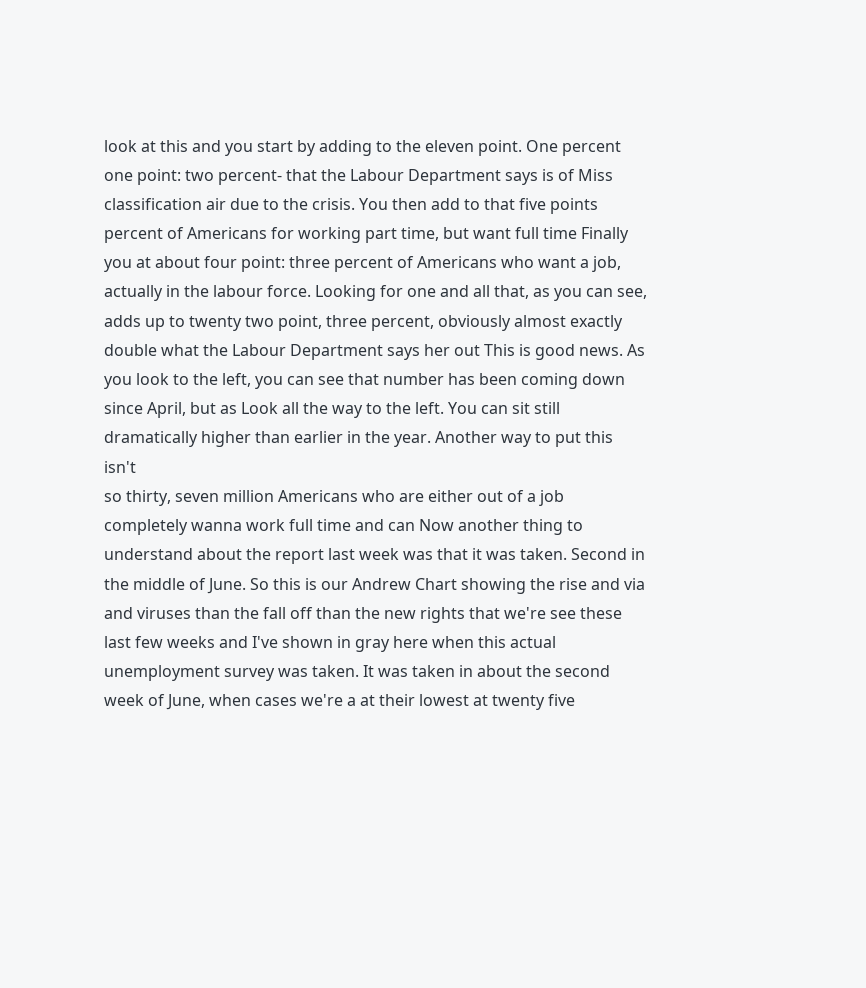look at this and you start by adding to the eleven point. One percent one point: two percent- that the Labour Department says is of Miss classification air due to the crisis. You then add to that five points percent of Americans for working part time, but want full time Finally you at about four point: three percent of Americans who want a job, actually in the labour force. Looking for one and all that, as you can see, adds up to twenty two point, three percent, obviously almost exactly double what the Labour Department says her out This is good news. As you look to the left, you can see that number has been coming down since April, but as Look all the way to the left. You can sit still dramatically higher than earlier in the year. Another way to put this isn't
so thirty, seven million Americans who are either out of a job completely wanna work full time and can Now another thing to understand about the report last week was that it was taken. Second in the middle of June. So this is our Andrew Chart showing the rise and via and viruses than the fall off than the new rights that we're see these last few weeks and I've shown in gray here when this actual unemployment survey was taken. It was taken in about the second week of June, when cases we're a at their lowest at twenty five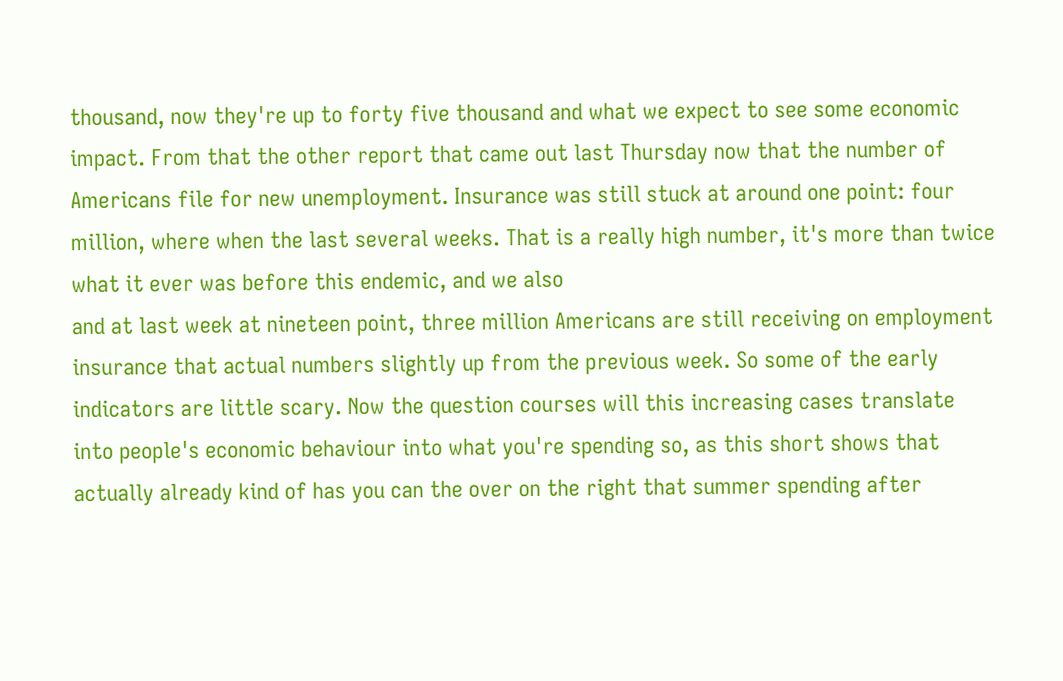thousand, now they're up to forty five thousand and what we expect to see some economic impact. From that the other report that came out last Thursday now that the number of Americans file for new unemployment. Insurance was still stuck at around one point: four million, where when the last several weeks. That is a really high number, it's more than twice what it ever was before this endemic, and we also
and at last week at nineteen point, three million Americans are still receiving on employment insurance that actual numbers slightly up from the previous week. So some of the early indicators are little scary. Now the question courses will this increasing cases translate into people's economic behaviour into what you're spending so, as this short shows that actually already kind of has you can the over on the right that summer spending after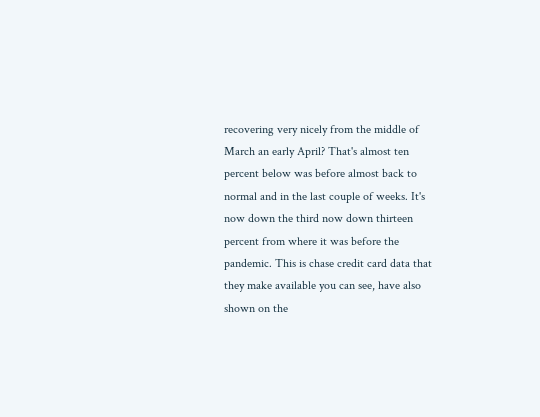recovering very nicely from the middle of March an early April? That's almost ten percent below was before almost back to normal and in the last couple of weeks. It's now down the third now down thirteen percent from where it was before the pandemic. This is chase credit card data that they make available you can see, have also shown on the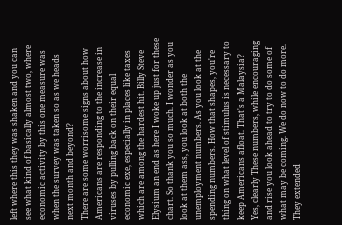left where this they was shaken and you can see what kind of basically almost two, where economic activity by this one measure was when the survey was taken so as we heads next month and beyond?
There are some worrisome signs about how Americans are responding to the increase in viruses by pulling back on their equal economic exe, especially in places like taxes which are among the hardest hit. Billy Steve Elysium an end as here I woke up just for these chart. So thank you so much. I wonder as you look at them ass, you look at both the unemployment numbers. As you look at the spending numbers. How that shapes, you're thing on what level of stimulus is necessary to keep Americans afloat. That's a Malaysia? Yes, clearly These numbers, while encouraging and rise you look ahead to try to do some of what may be coming. We do now to do more. They extended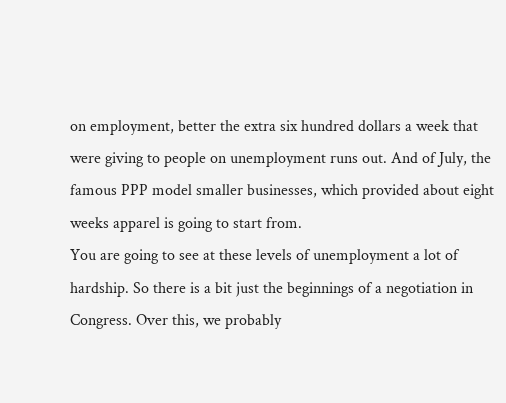on employment, better the extra six hundred dollars a week that were giving to people on unemployment runs out. And of July, the famous PPP model smaller businesses, which provided about eight weeks apparel is going to start from.
You are going to see at these levels of unemployment a lot of hardship. So there is a bit just the beginnings of a negotiation in Congress. Over this, we probably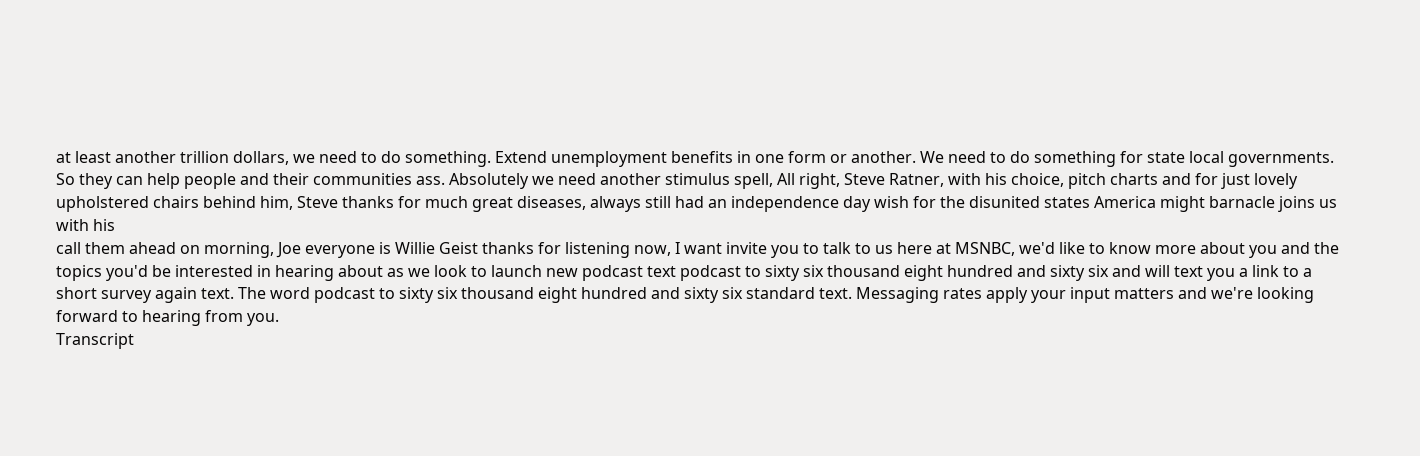at least another trillion dollars, we need to do something. Extend unemployment benefits in one form or another. We need to do something for state local governments. So they can help people and their communities ass. Absolutely we need another stimulus spell, All right, Steve Ratner, with his choice, pitch charts and for just lovely upholstered chairs behind him, Steve thanks for much great diseases, always still had an independence day wish for the disunited states America might barnacle joins us with his
call them ahead on morning, Joe everyone is Willie Geist thanks for listening now, I want invite you to talk to us here at MSNBC, we'd like to know more about you and the topics you'd be interested in hearing about as we look to launch new podcast text podcast to sixty six thousand eight hundred and sixty six and will text you a link to a short survey again text. The word podcast to sixty six thousand eight hundred and sixty six standard text. Messaging rates apply your input matters and we're looking forward to hearing from you.
Transcript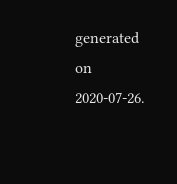generated on 2020-07-26.